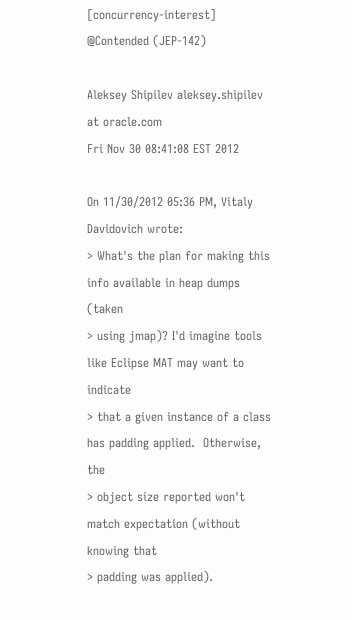[concurrency-interest] @Contended (JEP-142)

Aleksey Shipilev aleksey.shipilev at oracle.com
Fri Nov 30 08:41:08 EST 2012

On 11/30/2012 05:36 PM, Vitaly Davidovich wrote:
> What's the plan for making this info available in heap dumps (taken
> using jmap)? I'd imagine tools like Eclipse MAT may want to indicate
> that a given instance of a class has padding applied.  Otherwise, the
> object size reported won't match expectation (without knowing that
> padding was applied).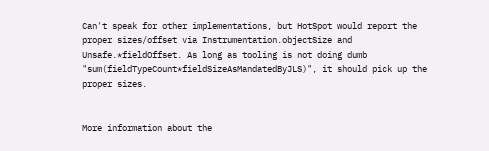Can't speak for other implementations, but HotSpot would report the
proper sizes/offset via Instrumentation.objectSize and
Unsafe.*fieldOffset. As long as tooling is not doing dumb
"sum(fieldTypeCount*fieldSizeAsMandatedByJLS)", it should pick up the
proper sizes.


More information about the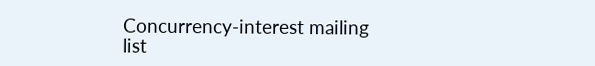Concurrency-interest mailing list